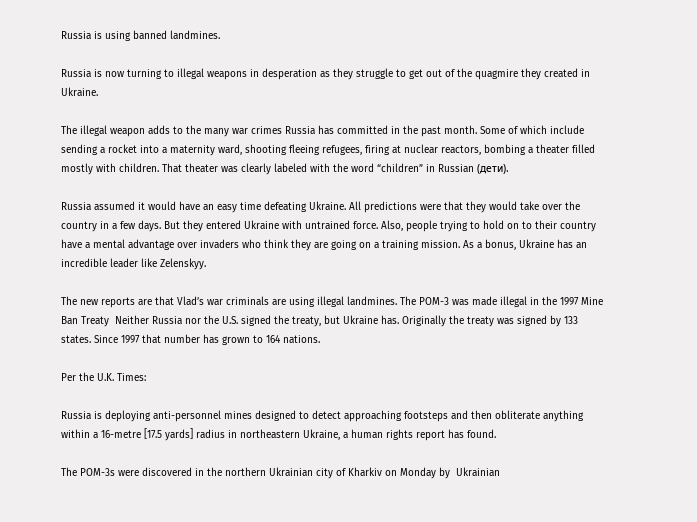Russia is using banned landmines.

Russia is now turning to illegal weapons in desperation as they struggle to get out of the quagmire they created in Ukraine.

The illegal weapon adds to the many war crimes Russia has committed in the past month. Some of which include sending a rocket into a maternity ward, shooting fleeing refugees, firing at nuclear reactors, bombing a theater filled mostly with children. That theater was clearly labeled with the word “children” in Russian (дети).

Russia assumed it would have an easy time defeating Ukraine. All predictions were that they would take over the country in a few days. But they entered Ukraine with untrained force. Also, people trying to hold on to their country have a mental advantage over invaders who think they are going on a training mission. As a bonus, Ukraine has an incredible leader like Zelenskyy.

The new reports are that Vlad’s war criminals are using illegal landmines. The POM-3 was made illegal in the 1997 Mine Ban Treaty  Neither Russia nor the U.S. signed the treaty, but Ukraine has. Originally the treaty was signed by 133 states. Since 1997 that number has grown to 164 nations.

Per the U.K. Times:

Russia is deploying anti-personnel mines designed to detect approaching footsteps and then obliterate anything within a 16-metre [17.5 yards] radius in northeastern Ukraine, a human rights report has found.

The POM-3s were discovered in the northern Ukrainian city of Kharkiv on Monday by  Ukrainian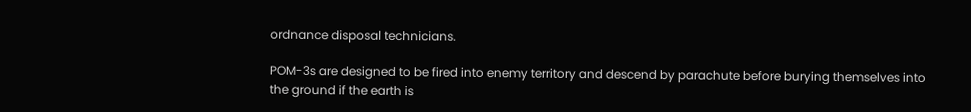ordnance disposal technicians.

POM-3s are designed to be fired into enemy territory and descend by parachute before burying themselves into the ground if the earth is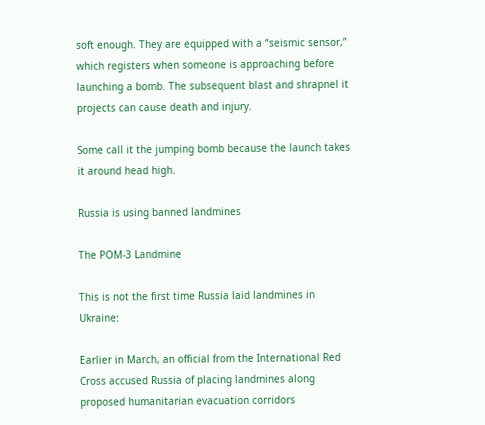soft enough. They are equipped with a “seismic sensor,” which registers when someone is approaching before launching a bomb. The subsequent blast and shrapnel it projects can cause death and injury.

Some call it the jumping bomb because the launch takes it around head high.

Russia is using banned landmines

The POM-3 Landmine

This is not the first time Russia laid landmines in Ukraine:

Earlier in March, an official from the International Red Cross accused Russia of placing landmines along proposed humanitarian evacuation corridors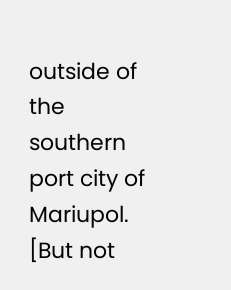outside of the southern port city of Mariupol. [But not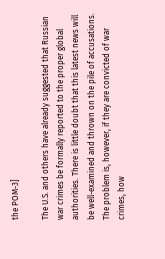the POM-3]

The U.S. and others have already suggested that Russian war crimes be formally reported to the proper global authorities. There is little doubt that this latest news will be well-examined and thrown on the pile of accusations. The problem is, however, if they are convicted of war crimes, how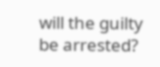will the guilty be arrested?